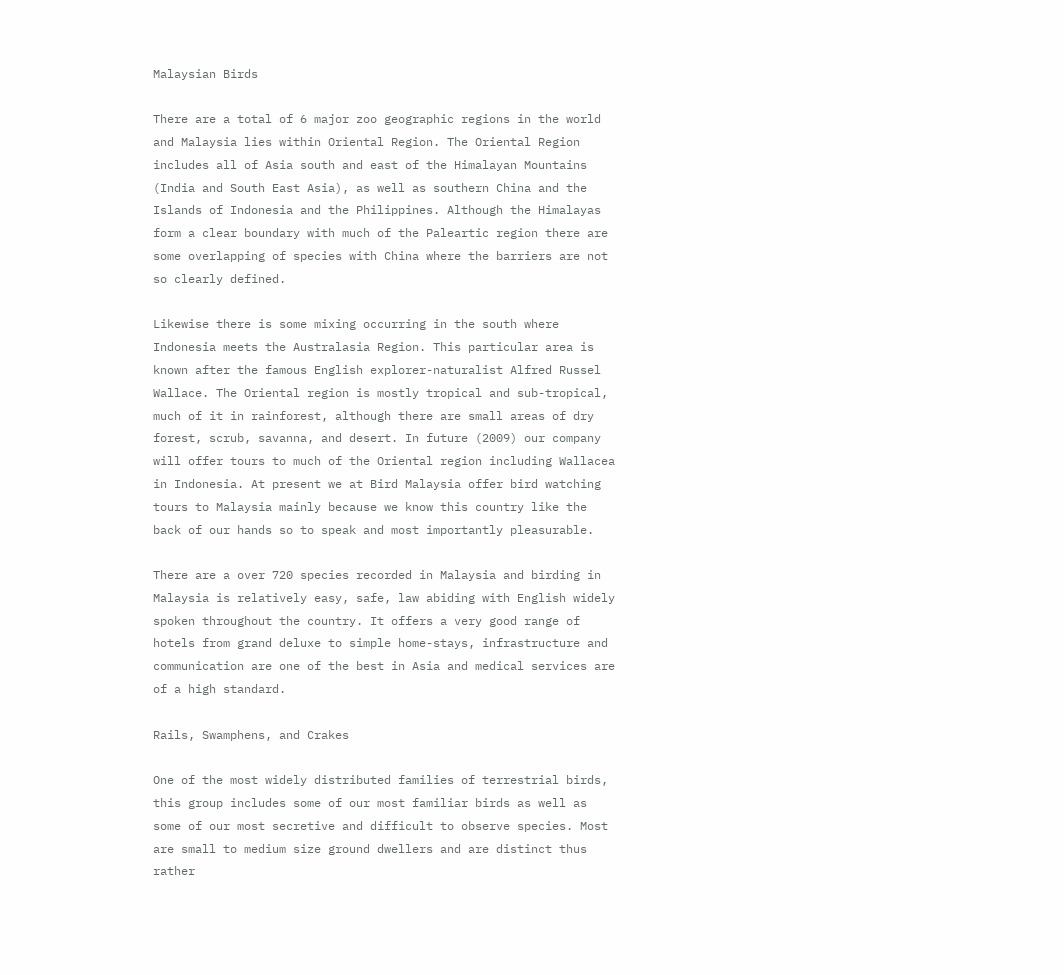Malaysian Birds

There are a total of 6 major zoo geographic regions in the world and Malaysia lies within Oriental Region. The Oriental Region includes all of Asia south and east of the Himalayan Mountains (India and South East Asia), as well as southern China and the Islands of Indonesia and the Philippines. Although the Himalayas form a clear boundary with much of the Paleartic region there are some overlapping of species with China where the barriers are not so clearly defined.

Likewise there is some mixing occurring in the south where Indonesia meets the Australasia Region. This particular area is known after the famous English explorer-naturalist Alfred Russel Wallace. The Oriental region is mostly tropical and sub-tropical, much of it in rainforest, although there are small areas of dry forest, scrub, savanna, and desert. In future (2009) our company will offer tours to much of the Oriental region including Wallacea in Indonesia. At present we at Bird Malaysia offer bird watching tours to Malaysia mainly because we know this country like the back of our hands so to speak and most importantly pleasurable.

There are a over 720 species recorded in Malaysia and birding in Malaysia is relatively easy, safe, law abiding with English widely spoken throughout the country. It offers a very good range of hotels from grand deluxe to simple home-stays, infrastructure and communication are one of the best in Asia and medical services are of a high standard.

Rails, Swamphens, and Crakes

One of the most widely distributed families of terrestrial birds, this group includes some of our most familiar birds as well as some of our most secretive and difficult to observe species. Most are small to medium size ground dwellers and are distinct thus rather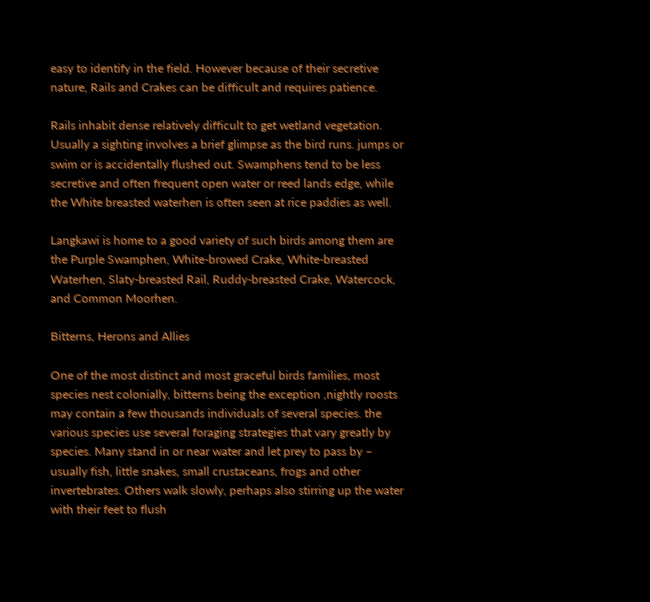easy to identify in the field. However because of their secretive nature, Rails and Crakes can be difficult and requires patience.

Rails inhabit dense relatively difficult to get wetland vegetation. Usually a sighting involves a brief glimpse as the bird runs. jumps or swim or is accidentally flushed out. Swamphens tend to be less secretive and often frequent open water or reed lands edge, while the White breasted waterhen is often seen at rice paddies as well.

Langkawi is home to a good variety of such birds among them are the Purple Swamphen, White-browed Crake, White-breasted Waterhen, Slaty-breasted Rail, Ruddy-breasted Crake, Watercock, and Common Moorhen.

Bitterns, Herons and Allies

One of the most distinct and most graceful birds families, most species nest colonially, bitterns being the exception ,nightly roosts may contain a few thousands individuals of several species. the various species use several foraging strategies that vary greatly by species. Many stand in or near water and let prey to pass by – usually fish, little snakes, small crustaceans, frogs and other invertebrates. Others walk slowly, perhaps also stirring up the water with their feet to flush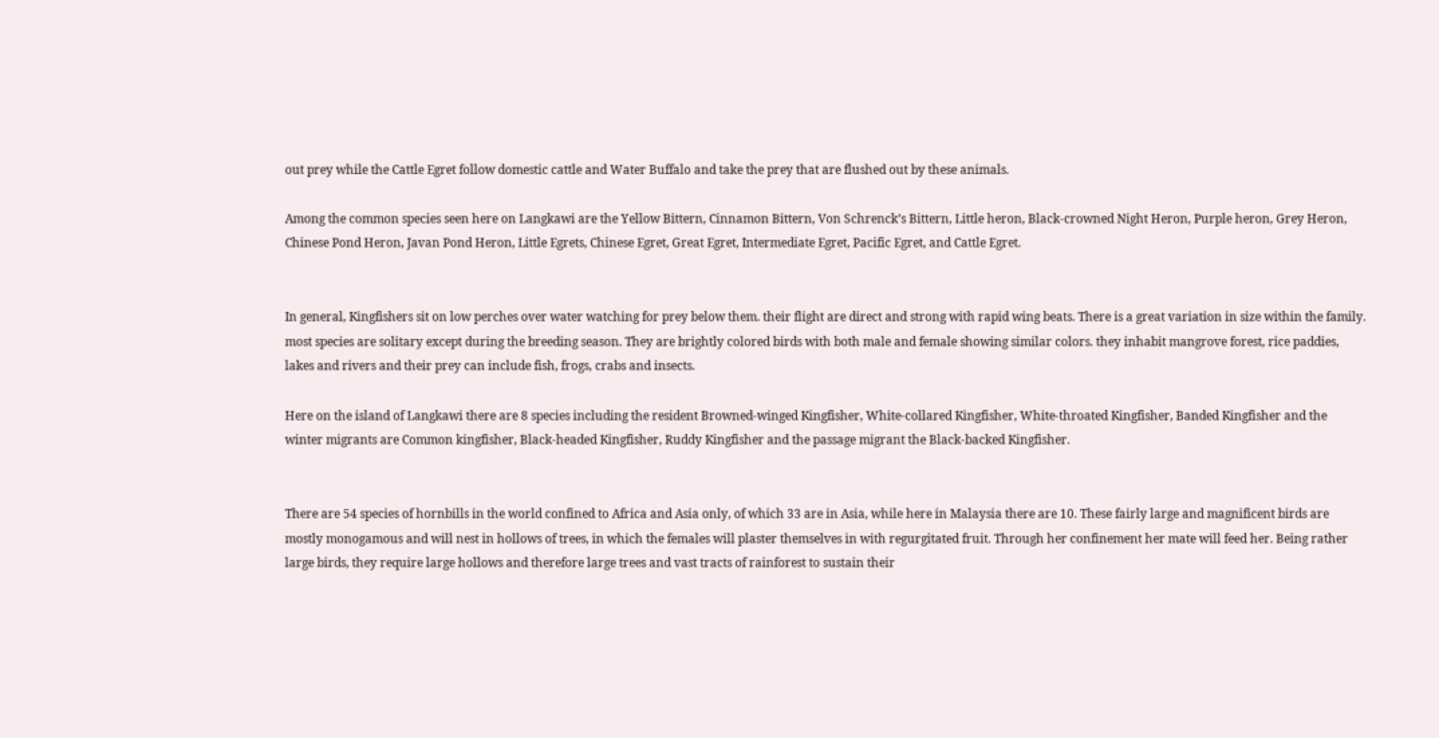out prey while the Cattle Egret follow domestic cattle and Water Buffalo and take the prey that are flushed out by these animals.

Among the common species seen here on Langkawi are the Yellow Bittern, Cinnamon Bittern, Von Schrenck’s Bittern, Little heron, Black-crowned Night Heron, Purple heron, Grey Heron, Chinese Pond Heron, Javan Pond Heron, Little Egrets, Chinese Egret, Great Egret, Intermediate Egret, Pacific Egret, and Cattle Egret.


In general, Kingfishers sit on low perches over water watching for prey below them. their flight are direct and strong with rapid wing beats. There is a great variation in size within the family. most species are solitary except during the breeding season. They are brightly colored birds with both male and female showing similar colors. they inhabit mangrove forest, rice paddies, lakes and rivers and their prey can include fish, frogs, crabs and insects.

Here on the island of Langkawi there are 8 species including the resident Browned-winged Kingfisher, White-collared Kingfisher, White-throated Kingfisher, Banded Kingfisher and the winter migrants are Common kingfisher, Black-headed Kingfisher, Ruddy Kingfisher and the passage migrant the Black-backed Kingfisher.


There are 54 species of hornbills in the world confined to Africa and Asia only, of which 33 are in Asia, while here in Malaysia there are 10. These fairly large and magnificent birds are mostly monogamous and will nest in hollows of trees, in which the females will plaster themselves in with regurgitated fruit. Through her confinement her mate will feed her. Being rather large birds, they require large hollows and therefore large trees and vast tracts of rainforest to sustain their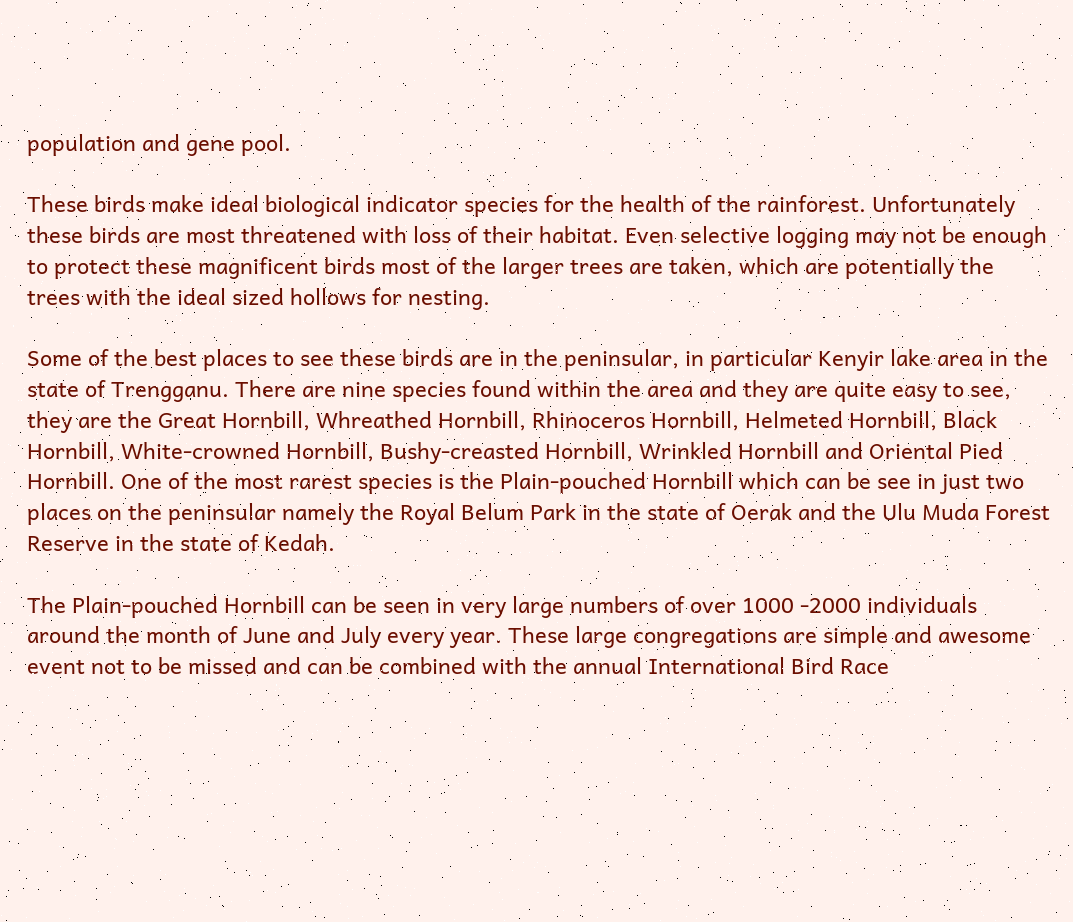population and gene pool.

These birds make ideal biological indicator species for the health of the rainforest. Unfortunately these birds are most threatened with loss of their habitat. Even selective logging may not be enough to protect these magnificent birds most of the larger trees are taken, which are potentially the trees with the ideal sized hollows for nesting.

Some of the best places to see these birds are in the peninsular, in particular Kenyir lake area in the state of Trengganu. There are nine species found within the area and they are quite easy to see, they are the Great Hornbill, Whreathed Hornbill, Rhinoceros Hornbill, Helmeted Hornbill, Black Hornbill, White-crowned Hornbill, Bushy-creasted Hornbill, Wrinkled Hornbill and Oriental Pied Hornbill. One of the most rarest species is the Plain-pouched Hornbill which can be see in just two places on the peninsular namely the Royal Belum Park in the state of Oerak and the Ulu Muda Forest Reserve in the state of Kedah.

The Plain-pouched Hornbill can be seen in very large numbers of over 1000 -2000 individuals around the month of June and July every year. These large congregations are simple and awesome event not to be missed and can be combined with the annual International Bird Race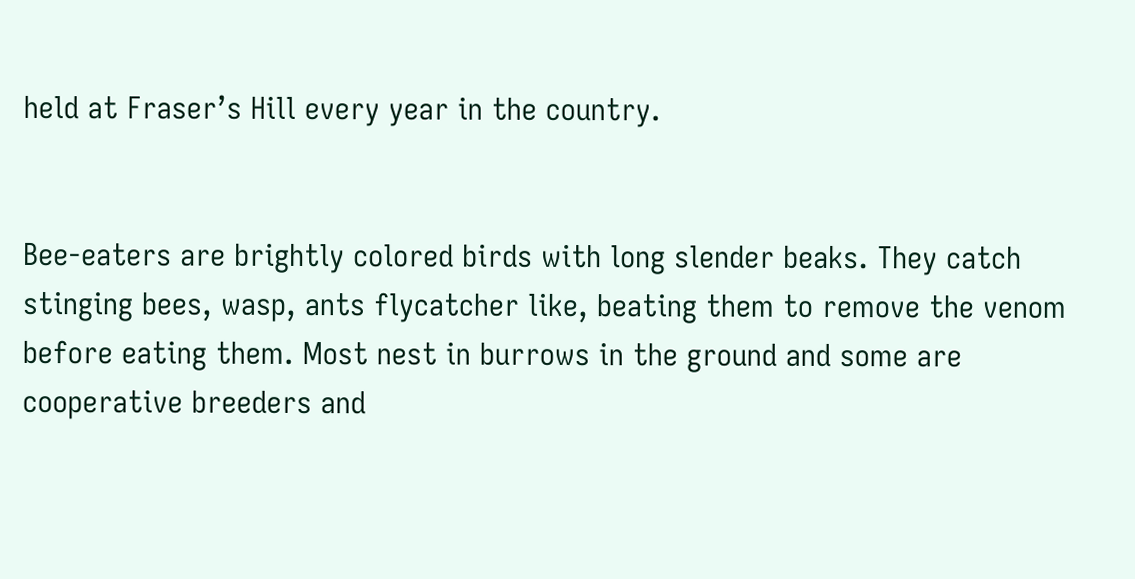held at Fraser’s Hill every year in the country.


Bee-eaters are brightly colored birds with long slender beaks. They catch stinging bees, wasp, ants flycatcher like, beating them to remove the venom before eating them. Most nest in burrows in the ground and some are cooperative breeders and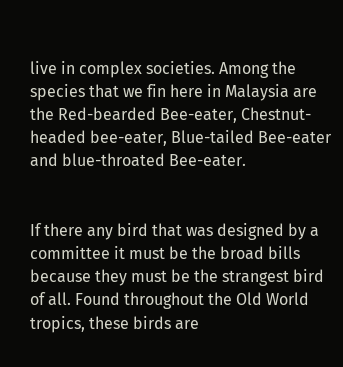live in complex societies. Among the species that we fin here in Malaysia are the Red-bearded Bee-eater, Chestnut-headed bee-eater, Blue-tailed Bee-eater and blue-throated Bee-eater.


If there any bird that was designed by a committee it must be the broad bills because they must be the strangest bird of all. Found throughout the Old World tropics, these birds are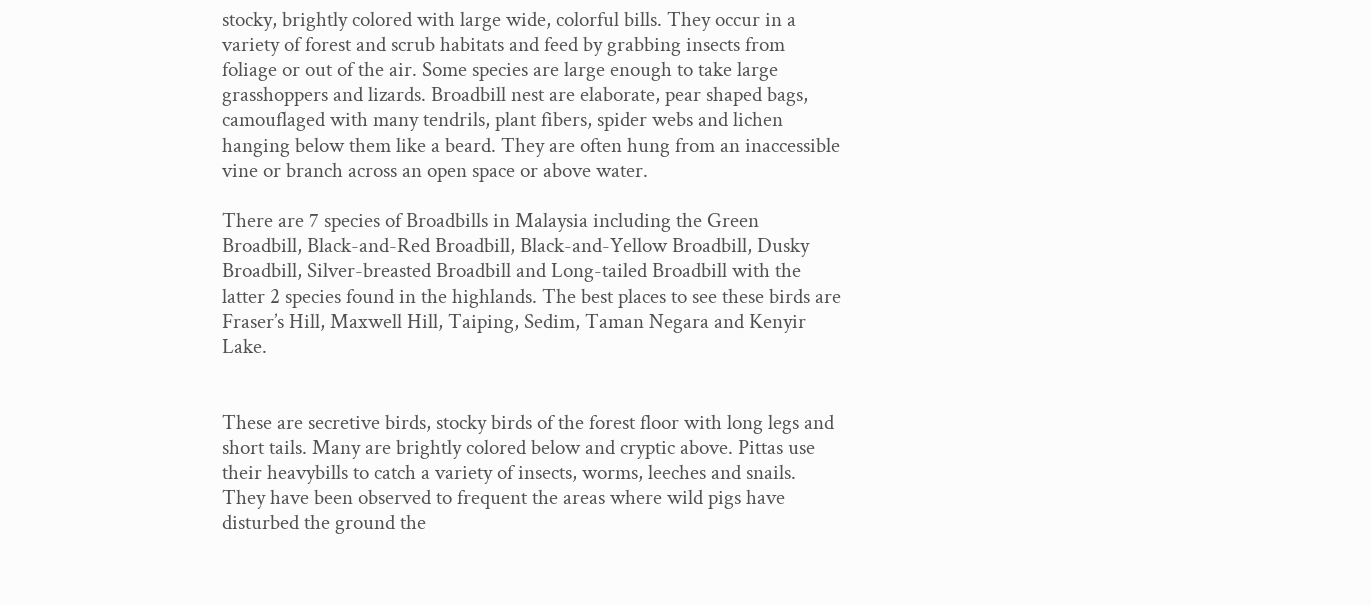stocky, brightly colored with large wide, colorful bills. They occur in a variety of forest and scrub habitats and feed by grabbing insects from foliage or out of the air. Some species are large enough to take large grasshoppers and lizards. Broadbill nest are elaborate, pear shaped bags, camouflaged with many tendrils, plant fibers, spider webs and lichen hanging below them like a beard. They are often hung from an inaccessible vine or branch across an open space or above water.

There are 7 species of Broadbills in Malaysia including the Green Broadbill, Black-and-Red Broadbill, Black-and-Yellow Broadbill, Dusky Broadbill, Silver-breasted Broadbill and Long-tailed Broadbill with the latter 2 species found in the highlands. The best places to see these birds are Fraser’s Hill, Maxwell Hill, Taiping, Sedim, Taman Negara and Kenyir Lake.


These are secretive birds, stocky birds of the forest floor with long legs and short tails. Many are brightly colored below and cryptic above. Pittas use their heavybills to catch a variety of insects, worms, leeches and snails. They have been observed to frequent the areas where wild pigs have disturbed the ground the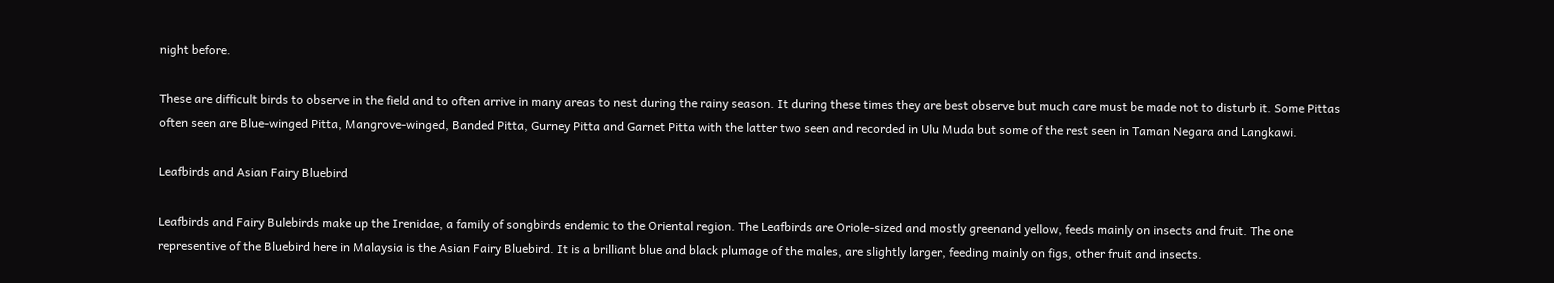night before.

These are difficult birds to observe in the field and to often arrive in many areas to nest during the rainy season. It during these times they are best observe but much care must be made not to disturb it. Some Pittas often seen are Blue-winged Pitta, Mangrove-winged, Banded Pitta, Gurney Pitta and Garnet Pitta with the latter two seen and recorded in Ulu Muda but some of the rest seen in Taman Negara and Langkawi.

Leafbirds and Asian Fairy Bluebird

Leafbirds and Fairy Bulebirds make up the Irenidae, a family of songbirds endemic to the Oriental region. The Leafbirds are Oriole-sized and mostly greenand yellow, feeds mainly on insects and fruit. The one representive of the Bluebird here in Malaysia is the Asian Fairy Bluebird. It is a brilliant blue and black plumage of the males, are slightly larger, feeding mainly on figs, other fruit and insects.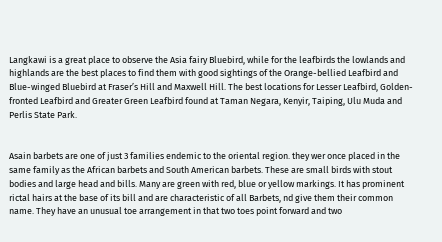Langkawi is a great place to observe the Asia fairy Bluebird, while for the leafbirds the lowlands and highlands are the best places to find them with good sightings of the Orange-bellied Leafbird and Blue-winged Bluebird at Fraser’s Hill and Maxwell Hill. The best locations for Lesser Leafbird, Golden-fronted Leafbird and Greater Green Leafbird found at Taman Negara, Kenyir, Taiping, Ulu Muda and Perlis State Park.


Asain barbets are one of just 3 families endemic to the oriental region. they wer once placed in the same family as the African barbets and South American barbets. These are small birds with stout bodies and large head and bills. Many are green with red, blue or yellow markings. It has prominent rictal hairs at the base of its bill and are characteristic of all Barbets, nd give them their common name. They have an unusual toe arrangement in that two toes point forward and two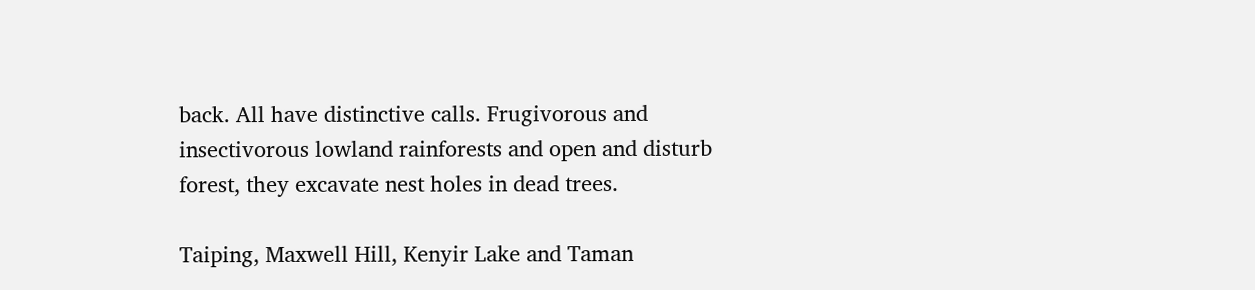back. All have distinctive calls. Frugivorous and insectivorous lowland rainforests and open and disturb forest, they excavate nest holes in dead trees.

Taiping, Maxwell Hill, Kenyir Lake and Taman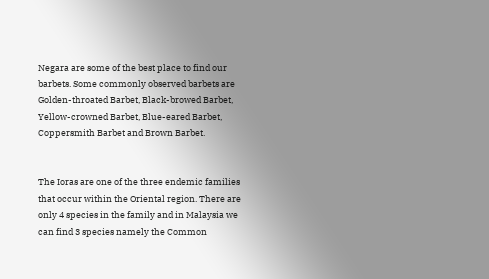Negara are some of the best place to find our barbets. Some commonly observed barbets are Golden-throated Barbet, Black-browed Barbet, Yellow-crowned Barbet, Blue-eared Barbet, Coppersmith Barbet and Brown Barbet.


The Ioras are one of the three endemic families that occur within the Oriental region. There are only 4 species in the family and in Malaysia we can find 3 species namely the Common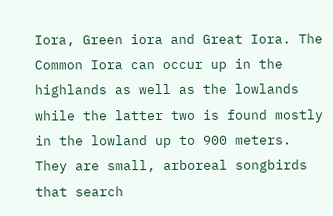Iora, Green iora and Great Iora. The Common Iora can occur up in the highlands as well as the lowlands while the latter two is found mostly in the lowland up to 900 meters. They are small, arboreal songbirds that search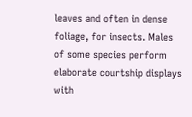leaves and often in dense foliage, for insects. Males of some species perform elaborate courtship displays with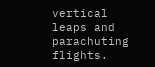vertical leaps and parachuting flights.